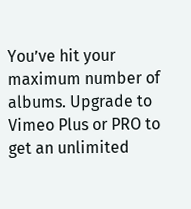You’ve hit your maximum number of albums. Upgrade to Vimeo Plus or PRO to get an unlimited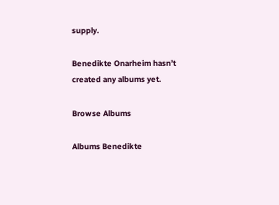supply.

Benedikte Onarheim hasn’t created any albums yet.

Browse Albums

Albums Benedikte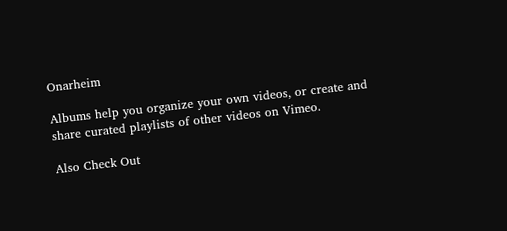Onarheim

Albums help you organize your own videos, or create and share curated playlists of other videos on Vimeo.

Also Check Out